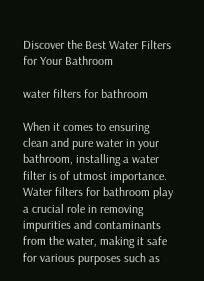Discover the Best Water Filters for Your Bathroom

water filters for bathroom

When it comes to ensuring clean and pure water in your bathroom, installing a water filter is of utmost importance. Water filters for bathroom play a crucial role in removing impurities and contaminants from the water, making it safe for various purposes such as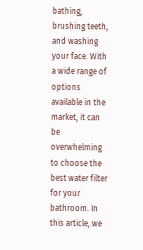bathing, brushing teeth, and washing your face. With a wide range of options available in the market, it can be overwhelming to choose the best water filter for your bathroom. In this article, we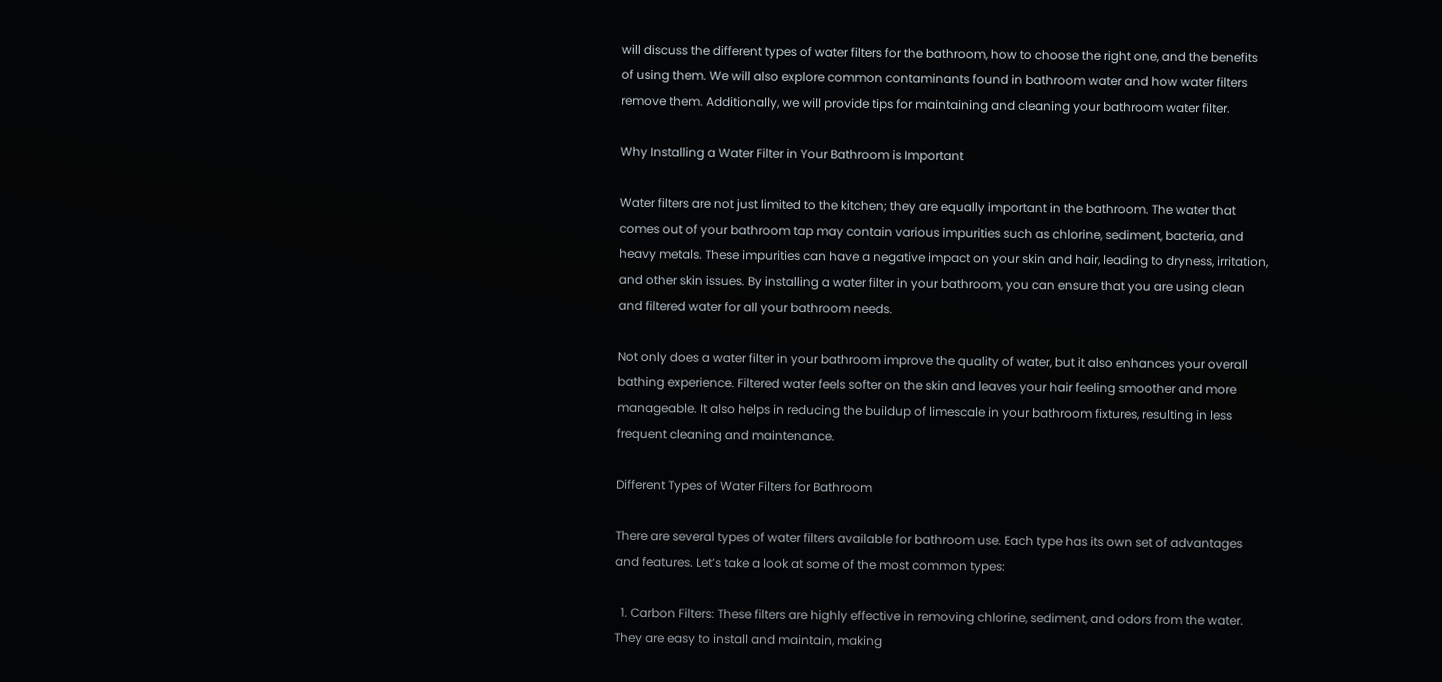will discuss the different types of water filters for the bathroom, how to choose the right one, and the benefits of using them. We will also explore common contaminants found in bathroom water and how water filters remove them. Additionally, we will provide tips for maintaining and cleaning your bathroom water filter.

Why Installing a Water Filter in Your Bathroom is Important

Water filters are not just limited to the kitchen; they are equally important in the bathroom. The water that comes out of your bathroom tap may contain various impurities such as chlorine, sediment, bacteria, and heavy metals. These impurities can have a negative impact on your skin and hair, leading to dryness, irritation, and other skin issues. By installing a water filter in your bathroom, you can ensure that you are using clean and filtered water for all your bathroom needs.

Not only does a water filter in your bathroom improve the quality of water, but it also enhances your overall bathing experience. Filtered water feels softer on the skin and leaves your hair feeling smoother and more manageable. It also helps in reducing the buildup of limescale in your bathroom fixtures, resulting in less frequent cleaning and maintenance.

Different Types of Water Filters for Bathroom

There are several types of water filters available for bathroom use. Each type has its own set of advantages and features. Let’s take a look at some of the most common types:

  1. Carbon Filters: These filters are highly effective in removing chlorine, sediment, and odors from the water. They are easy to install and maintain, making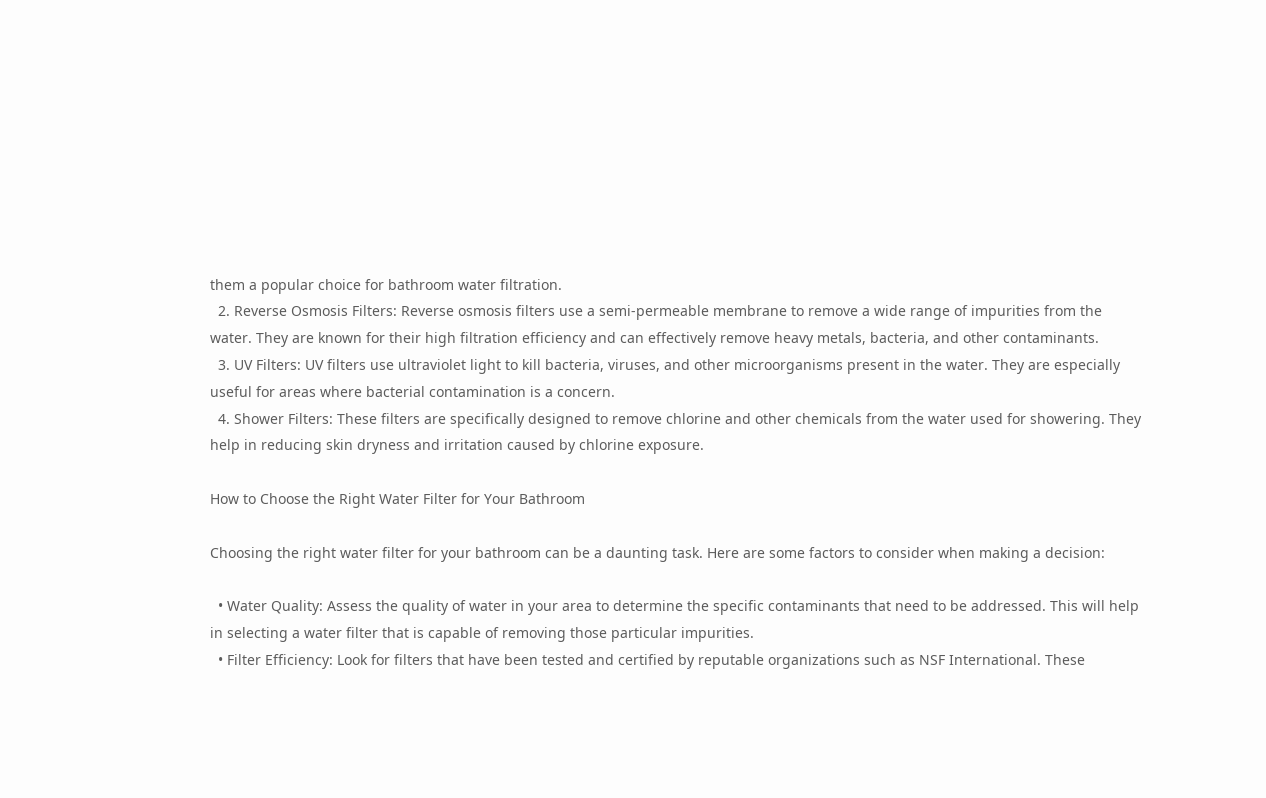them a popular choice for bathroom water filtration.
  2. Reverse Osmosis Filters: Reverse osmosis filters use a semi-permeable membrane to remove a wide range of impurities from the water. They are known for their high filtration efficiency and can effectively remove heavy metals, bacteria, and other contaminants.
  3. UV Filters: UV filters use ultraviolet light to kill bacteria, viruses, and other microorganisms present in the water. They are especially useful for areas where bacterial contamination is a concern.
  4. Shower Filters: These filters are specifically designed to remove chlorine and other chemicals from the water used for showering. They help in reducing skin dryness and irritation caused by chlorine exposure.

How to Choose the Right Water Filter for Your Bathroom

Choosing the right water filter for your bathroom can be a daunting task. Here are some factors to consider when making a decision:

  • Water Quality: Assess the quality of water in your area to determine the specific contaminants that need to be addressed. This will help in selecting a water filter that is capable of removing those particular impurities.
  • Filter Efficiency: Look for filters that have been tested and certified by reputable organizations such as NSF International. These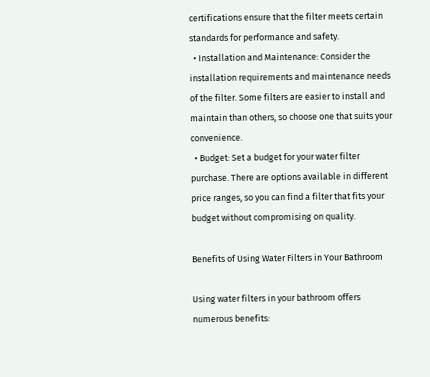certifications ensure that the filter meets certain standards for performance and safety.
  • Installation and Maintenance: Consider the installation requirements and maintenance needs of the filter. Some filters are easier to install and maintain than others, so choose one that suits your convenience.
  • Budget: Set a budget for your water filter purchase. There are options available in different price ranges, so you can find a filter that fits your budget without compromising on quality.

Benefits of Using Water Filters in Your Bathroom

Using water filters in your bathroom offers numerous benefits: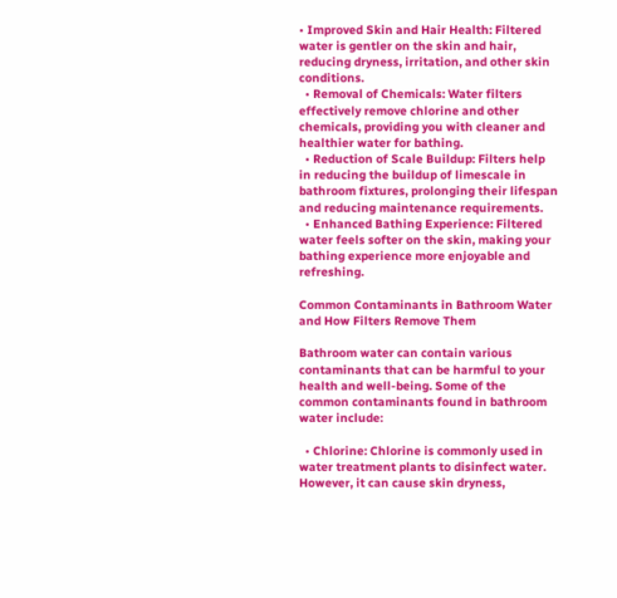• Improved Skin and Hair Health: Filtered water is gentler on the skin and hair, reducing dryness, irritation, and other skin conditions.
  • Removal of Chemicals: Water filters effectively remove chlorine and other chemicals, providing you with cleaner and healthier water for bathing.
  • Reduction of Scale Buildup: Filters help in reducing the buildup of limescale in bathroom fixtures, prolonging their lifespan and reducing maintenance requirements.
  • Enhanced Bathing Experience: Filtered water feels softer on the skin, making your bathing experience more enjoyable and refreshing.

Common Contaminants in Bathroom Water and How Filters Remove Them

Bathroom water can contain various contaminants that can be harmful to your health and well-being. Some of the common contaminants found in bathroom water include:

  • Chlorine: Chlorine is commonly used in water treatment plants to disinfect water. However, it can cause skin dryness,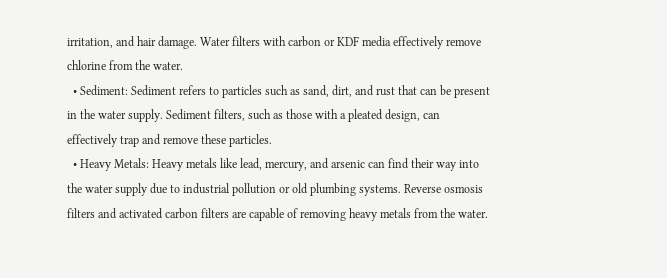irritation, and hair damage. Water filters with carbon or KDF media effectively remove chlorine from the water.
  • Sediment: Sediment refers to particles such as sand, dirt, and rust that can be present in the water supply. Sediment filters, such as those with a pleated design, can effectively trap and remove these particles.
  • Heavy Metals: Heavy metals like lead, mercury, and arsenic can find their way into the water supply due to industrial pollution or old plumbing systems. Reverse osmosis filters and activated carbon filters are capable of removing heavy metals from the water.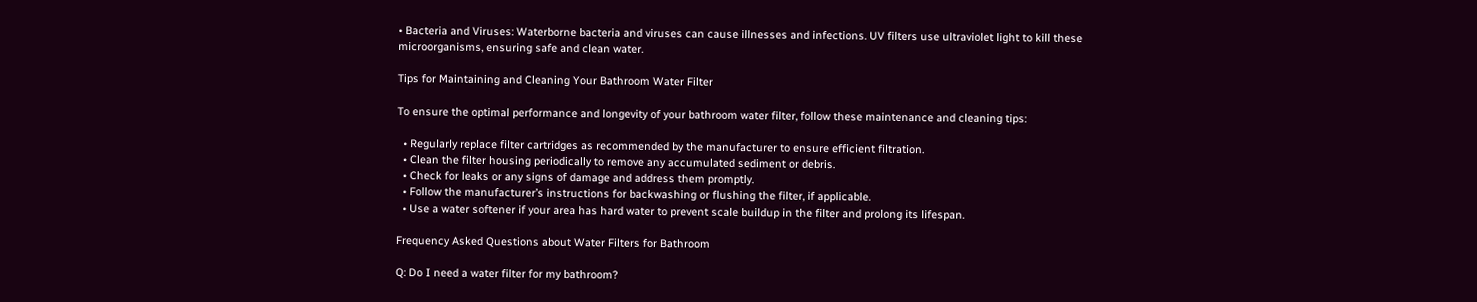• Bacteria and Viruses: Waterborne bacteria and viruses can cause illnesses and infections. UV filters use ultraviolet light to kill these microorganisms, ensuring safe and clean water.

Tips for Maintaining and Cleaning Your Bathroom Water Filter

To ensure the optimal performance and longevity of your bathroom water filter, follow these maintenance and cleaning tips:

  • Regularly replace filter cartridges as recommended by the manufacturer to ensure efficient filtration.
  • Clean the filter housing periodically to remove any accumulated sediment or debris.
  • Check for leaks or any signs of damage and address them promptly.
  • Follow the manufacturer’s instructions for backwashing or flushing the filter, if applicable.
  • Use a water softener if your area has hard water to prevent scale buildup in the filter and prolong its lifespan.

Frequency Asked Questions about Water Filters for Bathroom

Q: Do I need a water filter for my bathroom?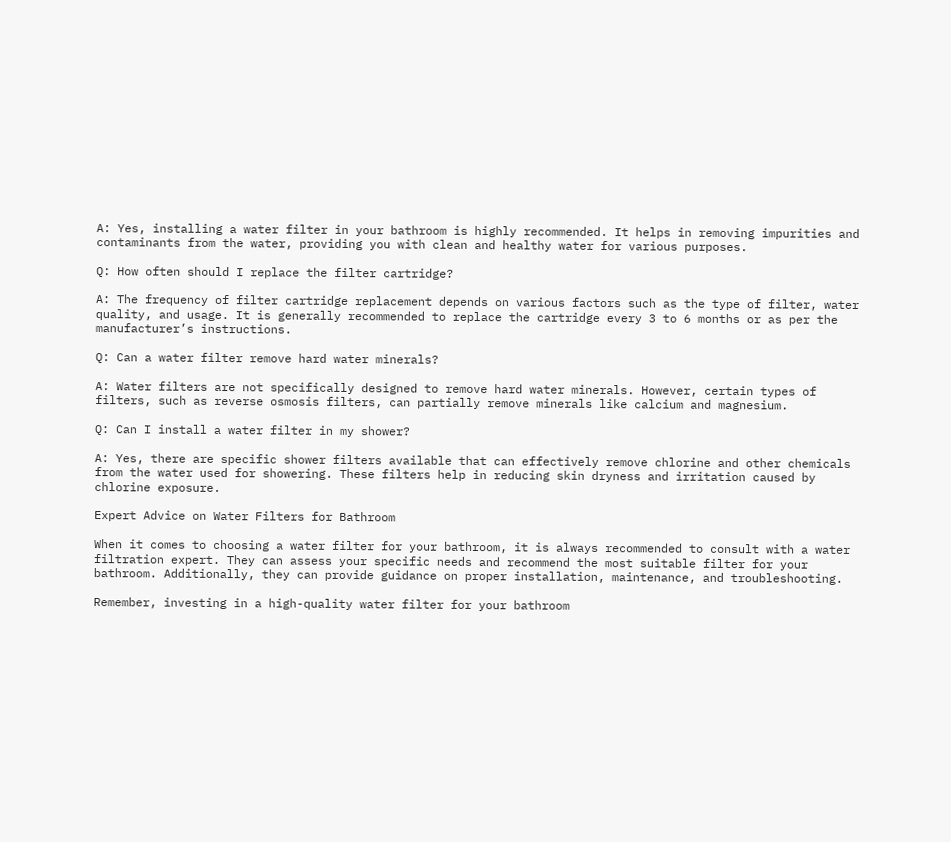A: Yes, installing a water filter in your bathroom is highly recommended. It helps in removing impurities and contaminants from the water, providing you with clean and healthy water for various purposes.

Q: How often should I replace the filter cartridge?

A: The frequency of filter cartridge replacement depends on various factors such as the type of filter, water quality, and usage. It is generally recommended to replace the cartridge every 3 to 6 months or as per the manufacturer’s instructions.

Q: Can a water filter remove hard water minerals?

A: Water filters are not specifically designed to remove hard water minerals. However, certain types of filters, such as reverse osmosis filters, can partially remove minerals like calcium and magnesium.

Q: Can I install a water filter in my shower?

A: Yes, there are specific shower filters available that can effectively remove chlorine and other chemicals from the water used for showering. These filters help in reducing skin dryness and irritation caused by chlorine exposure.

Expert Advice on Water Filters for Bathroom

When it comes to choosing a water filter for your bathroom, it is always recommended to consult with a water filtration expert. They can assess your specific needs and recommend the most suitable filter for your bathroom. Additionally, they can provide guidance on proper installation, maintenance, and troubleshooting.

Remember, investing in a high-quality water filter for your bathroom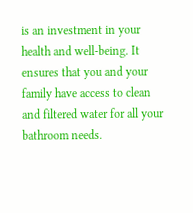is an investment in your health and well-being. It ensures that you and your family have access to clean and filtered water for all your bathroom needs.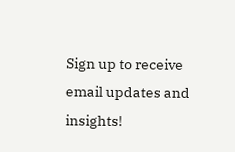Sign up to receive email updates and insights!